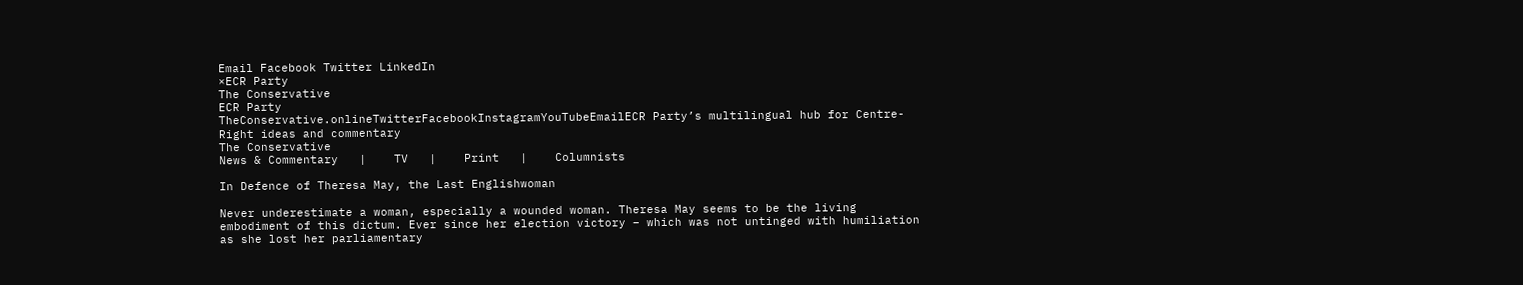Email Facebook Twitter LinkedIn
×ECR Party
The Conservative
ECR Party
TheConservative.onlineTwitterFacebookInstagramYouTubeEmailECR Party’s multilingual hub for Centre-Right ideas and commentary
The Conservative
News & Commentary   |    TV   |    Print   |    Columnists

In Defence of Theresa May, the Last Englishwoman

Never underestimate a woman, especially a wounded woman. Theresa May seems to be the living embodiment of this dictum. Ever since her election victory – which was not untinged with humiliation as she lost her parliamentary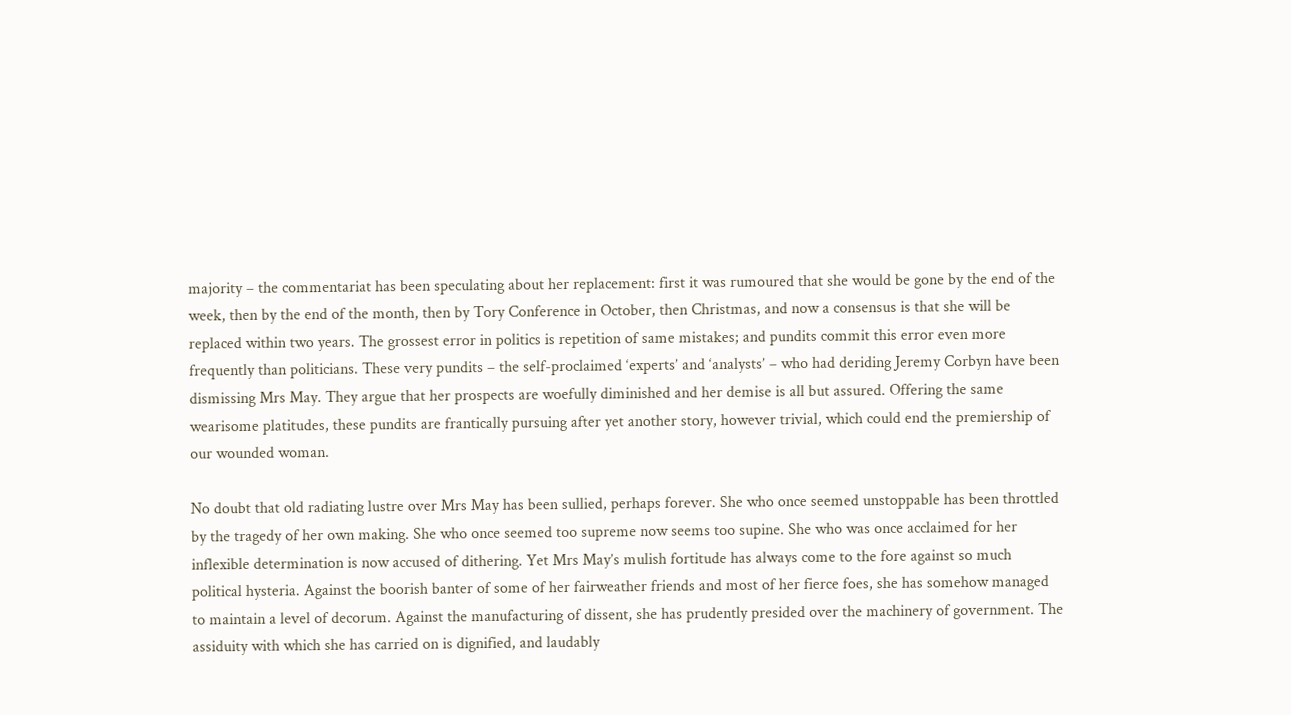majority – the commentariat has been speculating about her replacement: first it was rumoured that she would be gone by the end of the week, then by the end of the month, then by Tory Conference in October, then Christmas, and now a consensus is that she will be replaced within two years. The grossest error in politics is repetition of same mistakes; and pundits commit this error even more frequently than politicians. These very pundits – the self-proclaimed ‘experts’ and ‘analysts’ – who had deriding Jeremy Corbyn have been dismissing Mrs May. They argue that her prospects are woefully diminished and her demise is all but assured. Offering the same wearisome platitudes, these pundits are frantically pursuing after yet another story, however trivial, which could end the premiership of our wounded woman.

No doubt that old radiating lustre over Mrs May has been sullied, perhaps forever. She who once seemed unstoppable has been throttled by the tragedy of her own making. She who once seemed too supreme now seems too supine. She who was once acclaimed for her inflexible determination is now accused of dithering. Yet Mrs May’s mulish fortitude has always come to the fore against so much political hysteria. Against the boorish banter of some of her fairweather friends and most of her fierce foes, she has somehow managed to maintain a level of decorum. Against the manufacturing of dissent, she has prudently presided over the machinery of government. The assiduity with which she has carried on is dignified, and laudably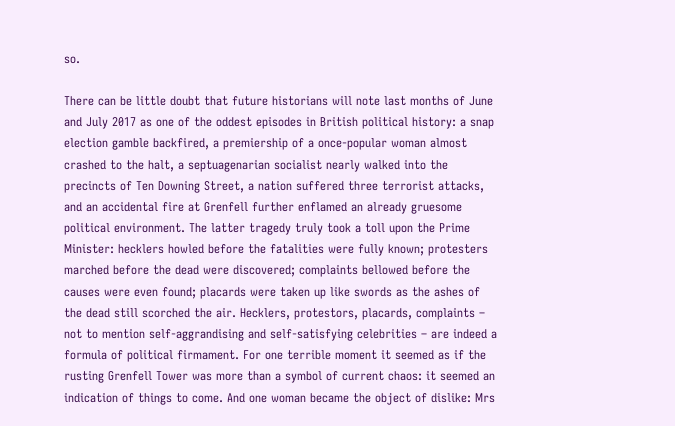so.

There can be little doubt that future historians will note last months of June and July 2017 as one of the oddest episodes in British political history: a snap election gamble backfired, a premiership of a once-popular woman almost crashed to the halt, a septuagenarian socialist nearly walked into the precincts of Ten Downing Street, a nation suffered three terrorist attacks, and an accidental fire at Grenfell further enflamed an already gruesome political environment. The latter tragedy truly took a toll upon the Prime Minister: hecklers howled before the fatalities were fully known; protesters marched before the dead were discovered; complaints bellowed before the causes were even found; placards were taken up like swords as the ashes of the dead still scorched the air. Hecklers, protestors, placards, complaints – not to mention self-aggrandising and self-satisfying celebrities – are indeed a formula of political firmament. For one terrible moment it seemed as if the rusting Grenfell Tower was more than a symbol of current chaos: it seemed an indication of things to come. And one woman became the object of dislike: Mrs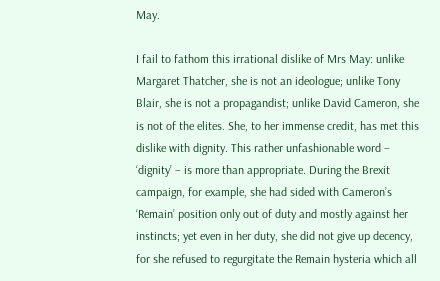May.

I fail to fathom this irrational dislike of Mrs May: unlike Margaret Thatcher, she is not an ideologue; unlike Tony Blair, she is not a propagandist; unlike David Cameron, she is not of the elites. She, to her immense credit, has met this dislike with dignity. This rather unfashionable word – ‘dignity’ – is more than appropriate. During the Brexit campaign, for example, she had sided with Cameron’s ‘Remain’ position only out of duty and mostly against her instincts; yet even in her duty, she did not give up decency, for she refused to regurgitate the Remain hysteria which all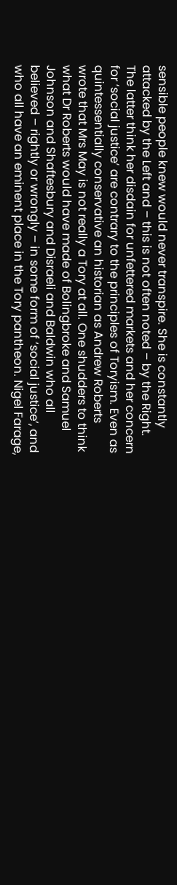sensible people knew would never transpire. She is constantly attacked by the Left and – this is not often noted – by the Right. The latter think her disdain for unfettered markets and her concern for ‘social justice’ are contrary to the principles of Toryism. Even as quintessentially conservative an historian as Andrew Roberts wrote that Mrs May is not really a Tory at all. One shudders to think what Dr Roberts would have made of Bolingbroke and Samuel Johnson and Shaftesbury and Disraeli and Baldwin who all believed – rightly or wrongly – in some form of ‘social justice’, and who all have an eminent place in the Tory pantheon. Nigel Farage,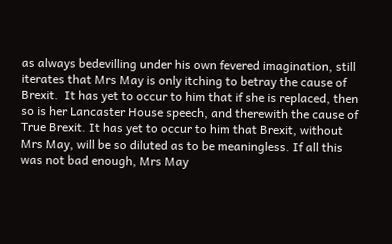as always bedevilling under his own fevered imagination, still iterates that Mrs May is only itching to betray the cause of Brexit.  It has yet to occur to him that if she is replaced, then so is her Lancaster House speech, and therewith the cause of True Brexit. It has yet to occur to him that Brexit, without Mrs May, will be so diluted as to be meaningless. If all this was not bad enough, Mrs May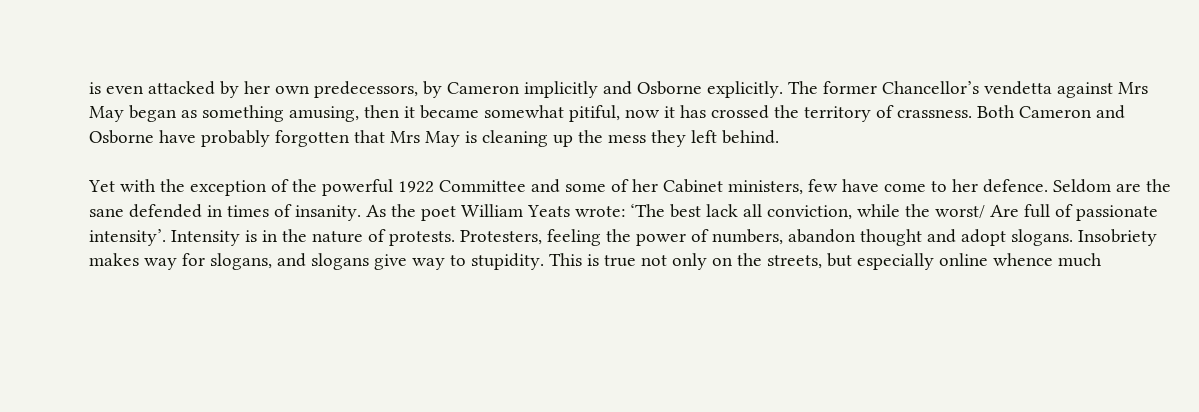is even attacked by her own predecessors, by Cameron implicitly and Osborne explicitly. The former Chancellor’s vendetta against Mrs May began as something amusing, then it became somewhat pitiful, now it has crossed the territory of crassness. Both Cameron and Osborne have probably forgotten that Mrs May is cleaning up the mess they left behind.

Yet with the exception of the powerful 1922 Committee and some of her Cabinet ministers, few have come to her defence. Seldom are the sane defended in times of insanity. As the poet William Yeats wrote: ‘The best lack all conviction, while the worst/ Are full of passionate intensity’. Intensity is in the nature of protests. Protesters, feeling the power of numbers, abandon thought and adopt slogans. Insobriety makes way for slogans, and slogans give way to stupidity. This is true not only on the streets, but especially online whence much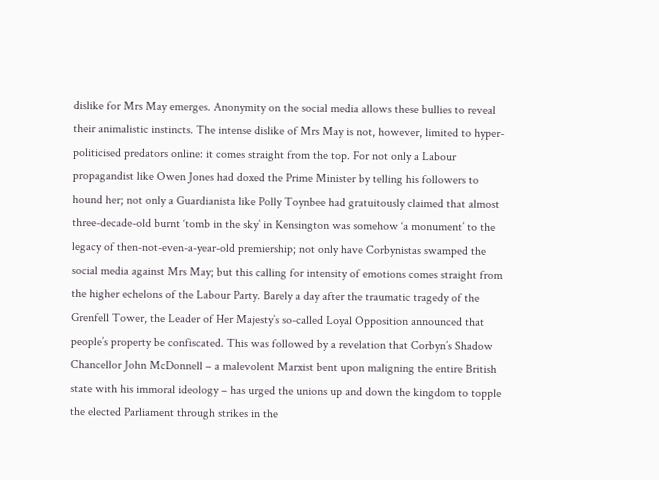dislike for Mrs May emerges. Anonymity on the social media allows these bullies to reveal their animalistic instincts. The intense dislike of Mrs May is not, however, limited to hyper-politicised predators online: it comes straight from the top. For not only a Labour propagandist like Owen Jones had doxed the Prime Minister by telling his followers to hound her; not only a Guardianista like Polly Toynbee had gratuitously claimed that almost three-decade-old burnt ‘tomb in the sky’ in Kensington was somehow ‘a monument’ to the legacy of then-not-even-a-year-old premiership; not only have Corbynistas swamped the social media against Mrs May; but this calling for intensity of emotions comes straight from the higher echelons of the Labour Party. Barely a day after the traumatic tragedy of the Grenfell Tower, the Leader of Her Majesty’s so-called Loyal Opposition announced that people’s property be confiscated. This was followed by a revelation that Corbyn’s Shadow Chancellor John McDonnell – a malevolent Marxist bent upon maligning the entire British state with his immoral ideology – has urged the unions up and down the kingdom to topple the elected Parliament through strikes in the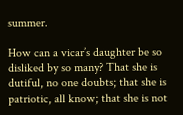summer.

How can a vicar’s daughter be so disliked by so many? That she is dutiful, no one doubts; that she is patriotic, all know; that she is not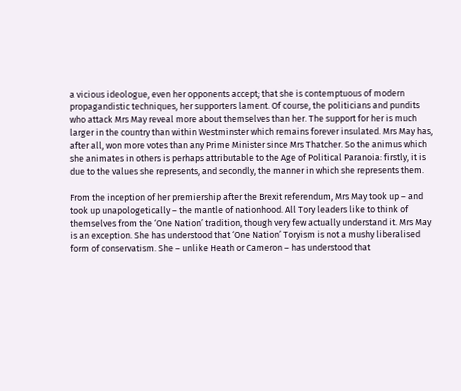a vicious ideologue, even her opponents accept; that she is contemptuous of modern propagandistic techniques, her supporters lament. Of course, the politicians and pundits who attack Mrs May reveal more about themselves than her. The support for her is much larger in the country than within Westminster which remains forever insulated. Mrs May has, after all, won more votes than any Prime Minister since Mrs Thatcher. So the animus which she animates in others is perhaps attributable to the Age of Political Paranoia: firstly, it is due to the values she represents, and secondly, the manner in which she represents them.

From the inception of her premiership after the Brexit referendum, Mrs May took up – and took up unapologetically – the mantle of nationhood. All Tory leaders like to think of themselves from the ‘One Nation’ tradition, though very few actually understand it. Mrs May is an exception. She has understood that ‘One Nation’ Toryism is not a mushy liberalised form of conservatism. She – unlike Heath or Cameron – has understood that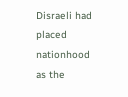Disraeli had placed nationhood as the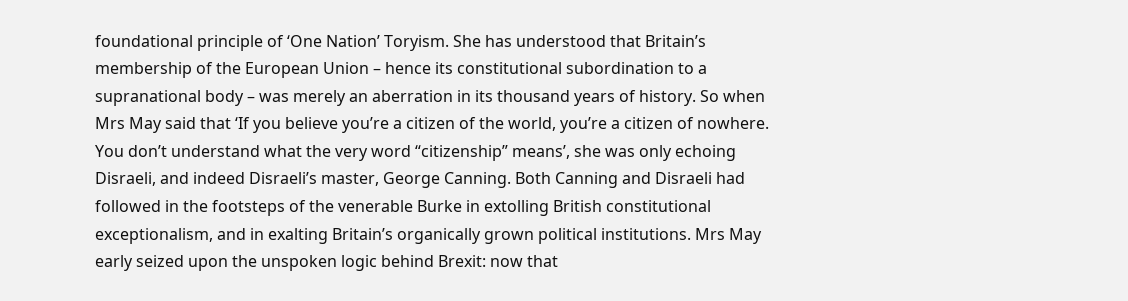foundational principle of ‘One Nation’ Toryism. She has understood that Britain’s membership of the European Union – hence its constitutional subordination to a supranational body – was merely an aberration in its thousand years of history. So when Mrs May said that ‘If you believe you’re a citizen of the world, you’re a citizen of nowhere. You don’t understand what the very word “citizenship” means’, she was only echoing Disraeli, and indeed Disraeli’s master, George Canning. Both Canning and Disraeli had followed in the footsteps of the venerable Burke in extolling British constitutional exceptionalism, and in exalting Britain’s organically grown political institutions. Mrs May early seized upon the unspoken logic behind Brexit: now that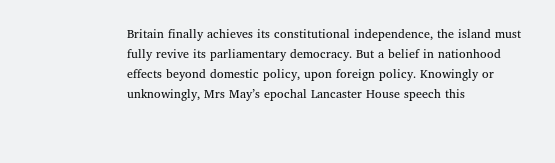Britain finally achieves its constitutional independence, the island must fully revive its parliamentary democracy. But a belief in nationhood effects beyond domestic policy, upon foreign policy. Knowingly or unknowingly, Mrs May’s epochal Lancaster House speech this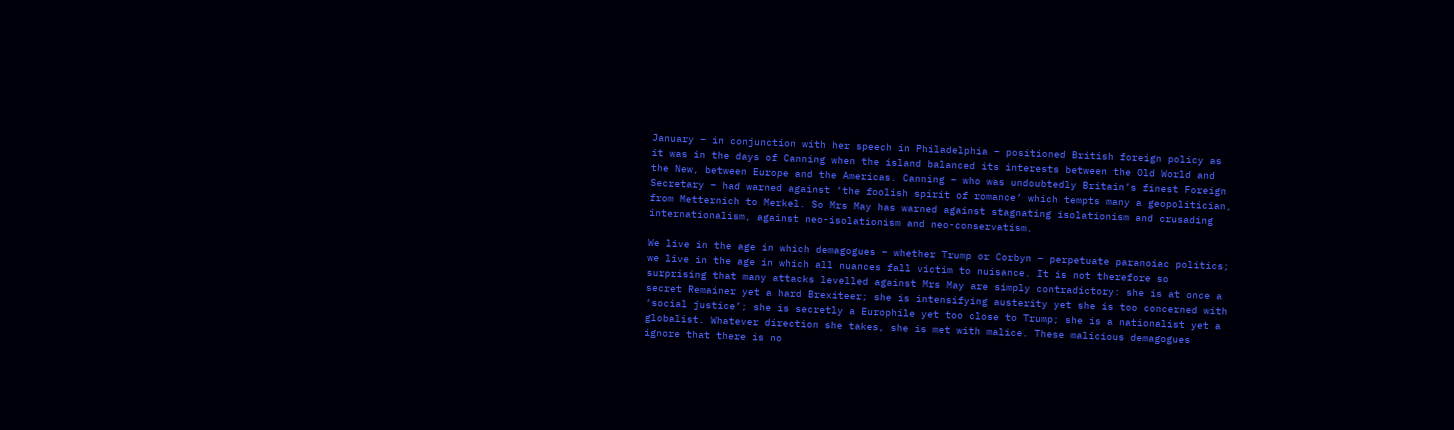January – in conjunction with her speech in Philadelphia – positioned British foreign policy as it was in the days of Canning when the island balanced its interests between the Old World and the New, between Europe and the Americas. Canning – who was undoubtedly Britain’s finest Foreign Secretary – had warned against ‘the foolish spirit of romance’ which tempts many a geopolitician, from Metternich to Merkel. So Mrs May has warned against stagnating isolationism and crusading internationalism, against neo-isolationism and neo-conservatism.

We live in the age in which demagogues – whether Trump or Corbyn – perpetuate paranoiac politics; we live in the age in which all nuances fall victim to nuisance. It is not therefore so surprising that many attacks levelled against Mrs May are simply contradictory: she is at once a secret Remainer yet a hard Brexiteer; she is intensifying austerity yet she is too concerned with ‘social justice’; she is secretly a Europhile yet too close to Trump; she is a nationalist yet a globalist. Whatever direction she takes, she is met with malice. These malicious demagogues ignore that there is no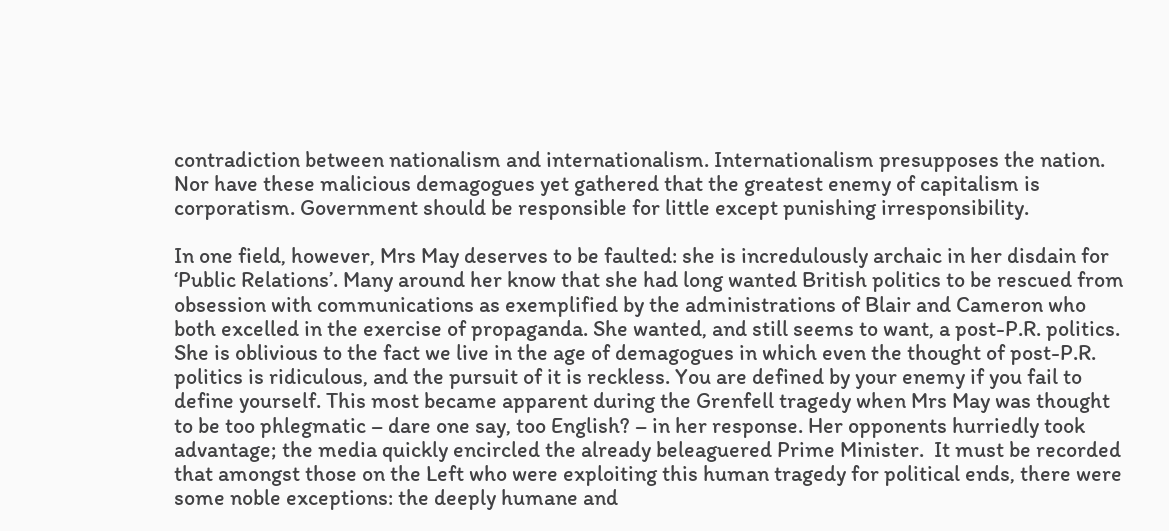contradiction between nationalism and internationalism. Internationalism presupposes the nation. Nor have these malicious demagogues yet gathered that the greatest enemy of capitalism is corporatism. Government should be responsible for little except punishing irresponsibility.

In one field, however, Mrs May deserves to be faulted: she is incredulously archaic in her disdain for ‘Public Relations’. Many around her know that she had long wanted British politics to be rescued from obsession with communications as exemplified by the administrations of Blair and Cameron who both excelled in the exercise of propaganda. She wanted, and still seems to want, a post-P.R. politics. She is oblivious to the fact we live in the age of demagogues in which even the thought of post-P.R. politics is ridiculous, and the pursuit of it is reckless. You are defined by your enemy if you fail to define yourself. This most became apparent during the Grenfell tragedy when Mrs May was thought to be too phlegmatic – dare one say, too English? – in her response. Her opponents hurriedly took advantage; the media quickly encircled the already beleaguered Prime Minister.  It must be recorded that amongst those on the Left who were exploiting this human tragedy for political ends, there were some noble exceptions: the deeply humane and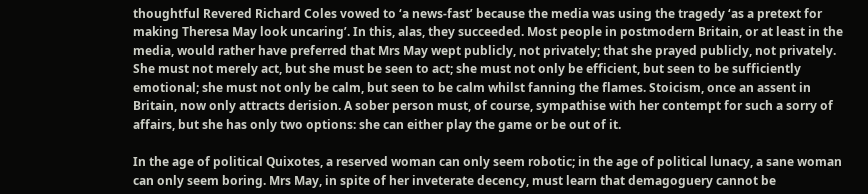thoughtful Revered Richard Coles vowed to ‘a news-fast’ because the media was using the tragedy ‘as a pretext for making Theresa May look uncaring’. In this, alas, they succeeded. Most people in postmodern Britain, or at least in the media, would rather have preferred that Mrs May wept publicly, not privately; that she prayed publicly, not privately. She must not merely act, but she must be seen to act; she must not only be efficient, but seen to be sufficiently emotional; she must not only be calm, but seen to be calm whilst fanning the flames. Stoicism, once an assent in Britain, now only attracts derision. A sober person must, of course, sympathise with her contempt for such a sorry of affairs, but she has only two options: she can either play the game or be out of it.

In the age of political Quixotes, a reserved woman can only seem robotic; in the age of political lunacy, a sane woman can only seem boring. Mrs May, in spite of her inveterate decency, must learn that demagoguery cannot be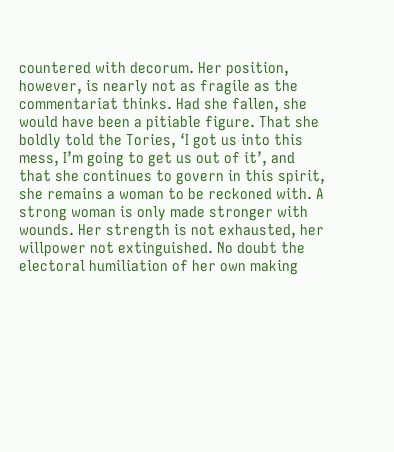countered with decorum. Her position, however, is nearly not as fragile as the commentariat thinks. Had she fallen, she would have been a pitiable figure. That she boldly told the Tories, ‘I got us into this mess, I’m going to get us out of it’, and that she continues to govern in this spirit, she remains a woman to be reckoned with. A strong woman is only made stronger with wounds. Her strength is not exhausted, her willpower not extinguished. No doubt the electoral humiliation of her own making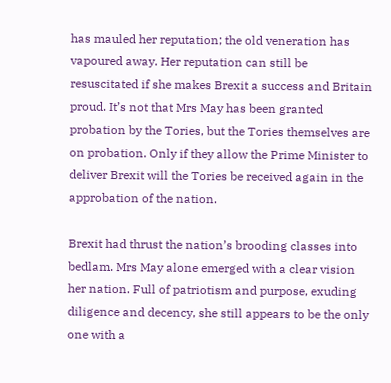has mauled her reputation; the old veneration has vapoured away. Her reputation can still be resuscitated if she makes Brexit a success and Britain proud. It’s not that Mrs May has been granted probation by the Tories, but the Tories themselves are on probation. Only if they allow the Prime Minister to deliver Brexit will the Tories be received again in the approbation of the nation.

Brexit had thrust the nation’s brooding classes into bedlam. Mrs May alone emerged with a clear vision her nation. Full of patriotism and purpose, exuding diligence and decency, she still appears to be the only one with a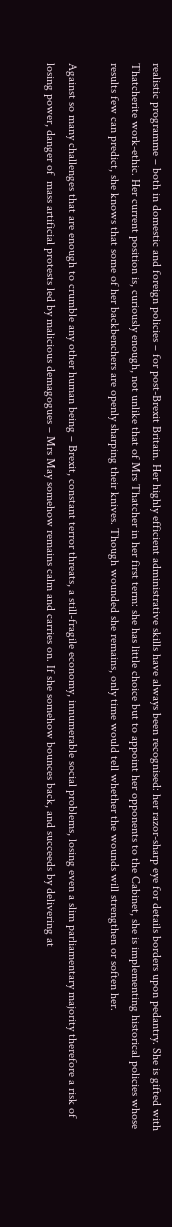realistic programme – both in domestic and foreign policies – for post-Brexit Britain. Her highly efficient administrative skills have always been recognised: her razor-sharp eye for details borders upon pedantry. She is gifted with Thatcherite work-ethic. Her current position is, curiously enough, not unlike that of Mrs Thatcher in her first term: she has little choice but to appoint her opponents to the Cabinet, she is implementing historical policies whose results few can predict, she knows that some of her backbenchers are openly sharping their knives. Though wounded she remains, only time would tell whether the wounds will strengthen or soften her.

Against so many challenges that are enough to crumble any other human being – Brexit, constant terror threats, a still-fragile economy, innumerable social problems, losing even a slim parliamentary majority therefore a risk of losing power, danger of  mass artificial protests led by malicious demagogues – Mrs May somehow remains calm and carries on. If she somehow bounces back, and succeeds by delivering at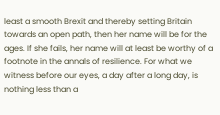least a smooth Brexit and thereby setting Britain towards an open path, then her name will be for the ages. If she fails, her name will at least be worthy of a footnote in the annals of resilience. For what we witness before our eyes, a day after a long day, is nothing less than a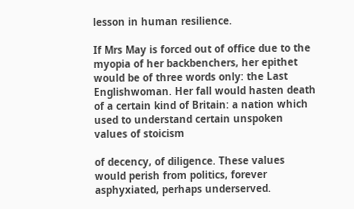lesson in human resilience.

If Mrs May is forced out of office due to the myopia of her backbenchers, her epithet would be of three words only: the Last Englishwoman. Her fall would hasten death of a certain kind of Britain: a nation which used to understand certain unspoken values of stoicism

of decency, of diligence. These values would perish from politics, forever asphyxiated, perhaps underserved.